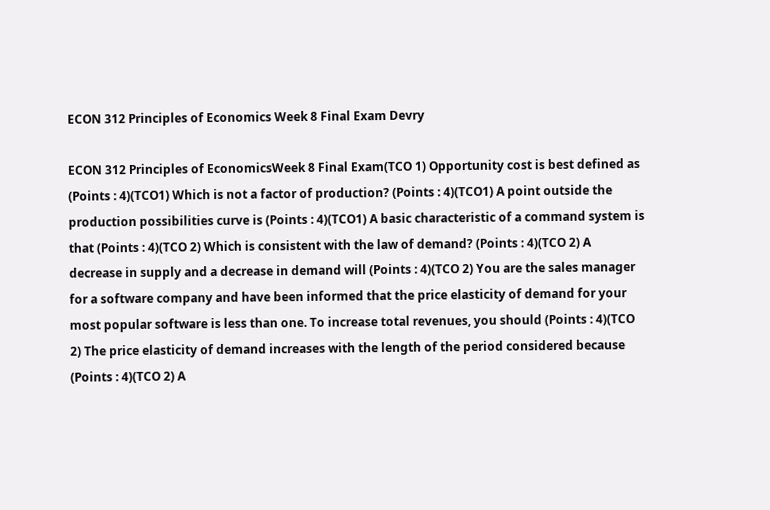ECON 312 Principles of Economics Week 8 Final Exam Devry

ECON 312 Principles of EconomicsWeek 8 Final Exam(TCO 1) Opportunity cost is best defined as (Points : 4)(TCO1) Which is not a factor of production? (Points : 4)(TCO1) A point outside the production possibilities curve is (Points : 4)(TCO1) A basic characteristic of a command system is that (Points : 4)(TCO 2) Which is consistent with the law of demand? (Points : 4)(TCO 2) A decrease in supply and a decrease in demand will (Points : 4)(TCO 2) You are the sales manager for a software company and have been informed that the price elasticity of demand for your most popular software is less than one. To increase total revenues, you should (Points : 4)(TCO 2) The price elasticity of demand increases with the length of the period considered because (Points : 4)(TCO 2) A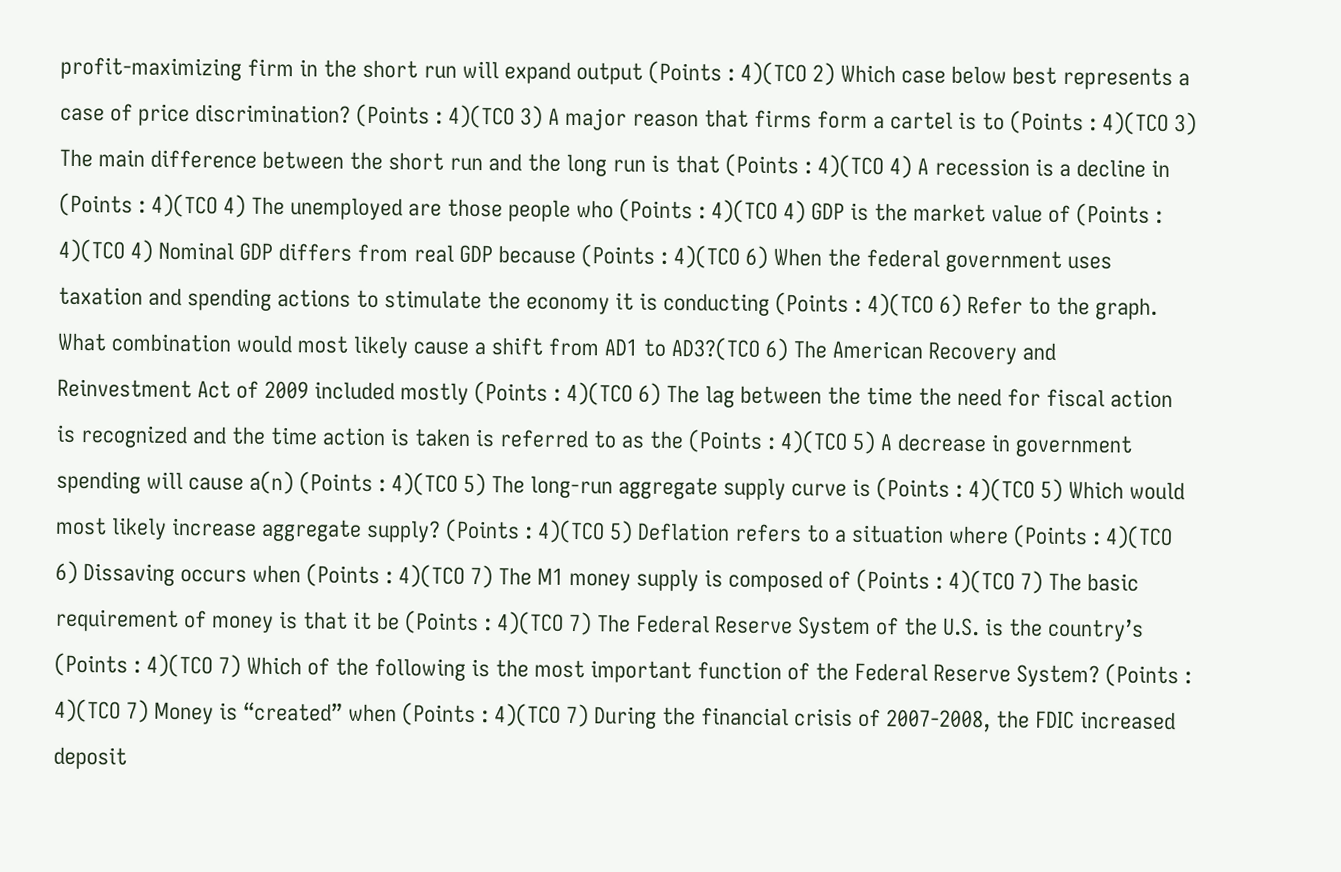profit-maximizing firm in the short run will expand output (Points : 4)(TCO 2) Which case below best represents a case of price discrimination? (Points : 4)(TCO 3) A major reason that firms form a cartel is to (Points : 4)(TCO 3) The main difference between the short run and the long run is that (Points : 4)(TCO 4) A recession is a decline in (Points : 4)(TCO 4) The unemployed are those people who (Points : 4)(TCO 4) GDP is the market value of (Points : 4)(TCO 4) Nominal GDP differs from real GDP because (Points : 4)(TCO 6) When the federal government uses taxation and spending actions to stimulate the economy it is conducting (Points : 4)(TCO 6) Refer to the graph. What combination would most likely cause a shift from AD1 to AD3?(TCO 6) The American Recovery and Reinvestment Act of 2009 included mostly (Points : 4)(TCO 6) The lag between the time the need for fiscal action is recognized and the time action is taken is referred to as the (Points : 4)(TCO 5) A decrease in government spending will cause a(n) (Points : 4)(TCO 5) The long-run aggregate supply curve is (Points : 4)(TCO 5) Which would most likely increase aggregate supply? (Points : 4)(TCO 5) Deflation refers to a situation where (Points : 4)(TCO 6) Dissaving occurs when (Points : 4)(TCO 7) The M1 money supply is composed of (Points : 4)(TCO 7) The basic requirement of money is that it be (Points : 4)(TCO 7) The Federal Reserve System of the U.S. is the country’s (Points : 4)(TCO 7) Which of the following is the most important function of the Federal Reserve System? (Points : 4)(TCO 7) Money is “created” when (Points : 4)(TCO 7) During the financial crisis of 2007-2008, the FDIC increased deposit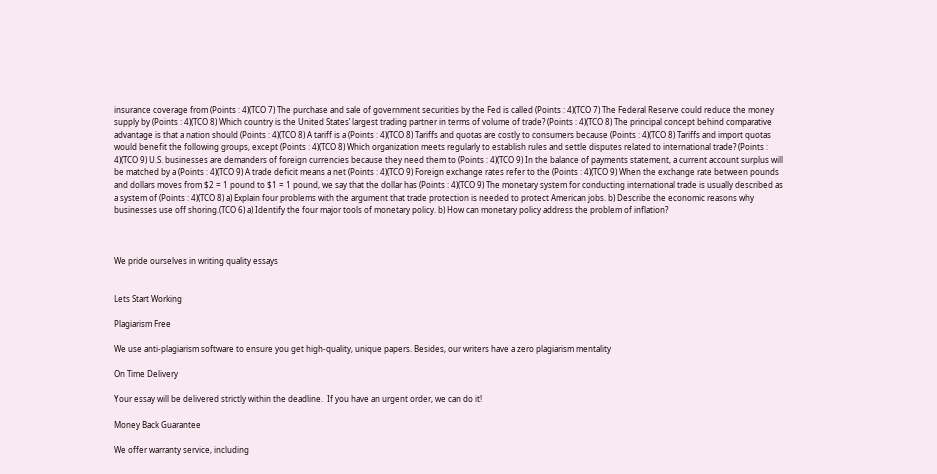insurance coverage from (Points : 4)(TCO 7) The purchase and sale of government securities by the Fed is called (Points : 4)(TCO 7) The Federal Reserve could reduce the money supply by (Points : 4)(TCO 8) Which country is the United States’ largest trading partner in terms of volume of trade? (Points : 4)(TCO 8) The principal concept behind comparative advantage is that a nation should (Points : 4)(TCO 8) A tariff is a (Points : 4)(TCO 8) Tariffs and quotas are costly to consumers because (Points : 4)(TCO 8) Tariffs and import quotas would benefit the following groups, except (Points : 4)(TCO 8) Which organization meets regularly to establish rules and settle disputes related to international trade? (Points : 4)(TCO 9) U.S. businesses are demanders of foreign currencies because they need them to (Points : 4)(TCO 9) In the balance of payments statement, a current account surplus will be matched by a (Points : 4)(TCO 9) A trade deficit means a net (Points : 4)(TCO 9) Foreign exchange rates refer to the (Points : 4)(TCO 9) When the exchange rate between pounds and dollars moves from $2 = 1 pound to $1 = 1 pound, we say that the dollar has (Points : 4)(TCO 9) The monetary system for conducting international trade is usually described as a system of (Points : 4)(TCO 8) a) Explain four problems with the argument that trade protection is needed to protect American jobs. b) Describe the economic reasons why businesses use off shoring.(TCO 6) a) Identify the four major tools of monetary policy. b) How can monetary policy address the problem of inflation?



We pride ourselves in writing quality essays


Lets Start Working

Plagiarism Free

We use anti-plagiarism software to ensure you get high-quality, unique papers. Besides, our writers have a zero plagiarism mentality

On Time Delivery

Your essay will be delivered strictly within the deadline.  If you have an urgent order, we can do it!

Money Back Guarantee

We offer warranty service, including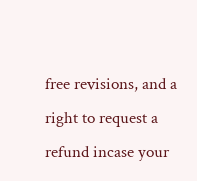free revisions, and a right to request a refund incase your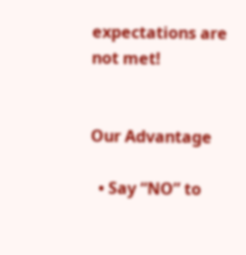expectations are not met!


Our Advantage

  • Say “NO” to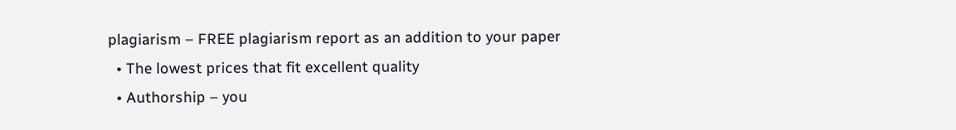plagiarism – FREE plagiarism report as an addition to your paper
  • The lowest prices that fit excellent quality
  • Authorship – you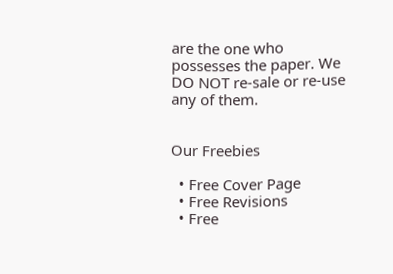are the one who possesses the paper. We DO NOT re-sale or re-use any of them.


Our Freebies

  • Free Cover Page
  • Free Revisions
  • Free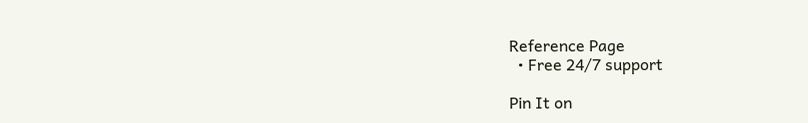Reference Page
  • Free 24/7 support

Pin It on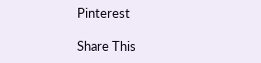Pinterest

Share This